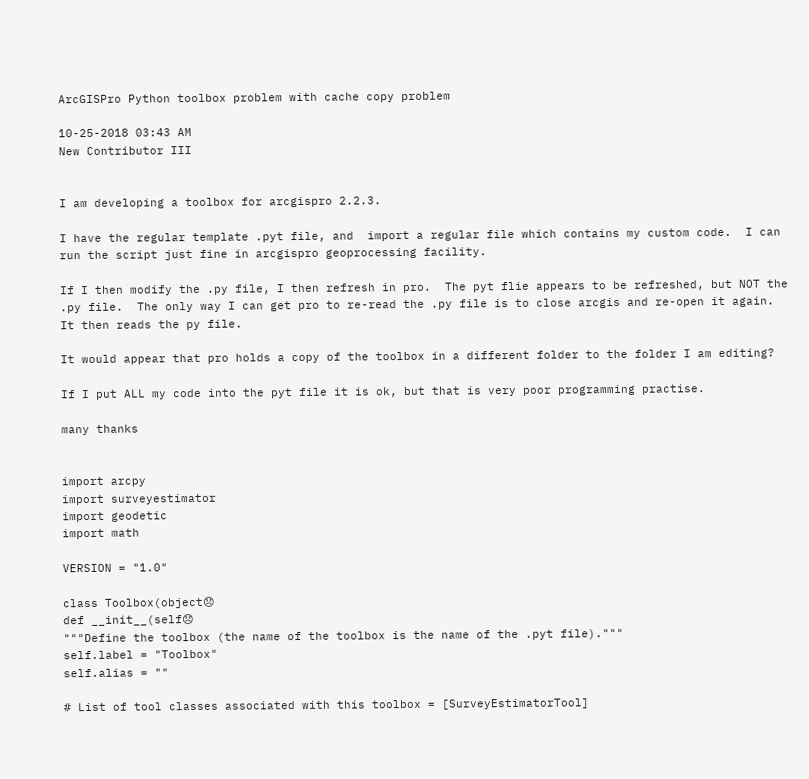ArcGISPro Python toolbox problem with cache copy problem

10-25-2018 03:43 AM
New Contributor III


I am developing a toolbox for arcgispro 2.2.3.

I have the regular template .pyt file, and  import a regular file which contains my custom code.  I can run the script just fine in arcgispro geoprocessing facility.

If I then modify the .py file, I then refresh in pro.  The pyt flie appears to be refreshed, but NOT the .py file.  The only way I can get pro to re-read the .py file is to close arcgis and re-open it again.  It then reads the py file.

It would appear that pro holds a copy of the toolbox in a different folder to the folder I am editing?

If I put ALL my code into the pyt file it is ok, but that is very poor programming practise.

many thanks


import arcpy
import surveyestimator
import geodetic
import math

VERSION = "1.0"

class Toolbox(object😞
def __init__(self😞
"""Define the toolbox (the name of the toolbox is the name of the .pyt file)."""
self.label = "Toolbox"
self.alias = ""

# List of tool classes associated with this toolbox = [SurveyEstimatorTool]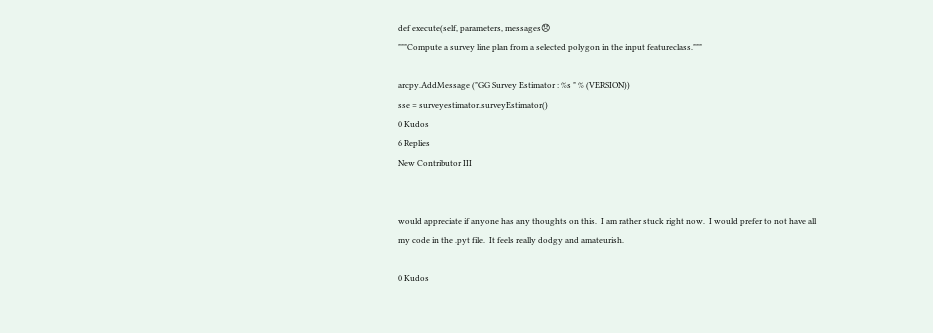def execute(self, parameters, messages😞
"""Compute a survey line plan from a selected polygon in the input featureclass."""

arcpy.AddMessage ("GG Survey Estimator : %s " % (VERSION))
sse = surveyestimator.surveyEstimator()
0 Kudos
6 Replies
New Contributor III


would appreciate if anyone has any thoughts on this.  I am rather stuck right now.  I would prefer to not have all my code in the .pyt file.  It feels really dodgy and amateurish.

0 Kudos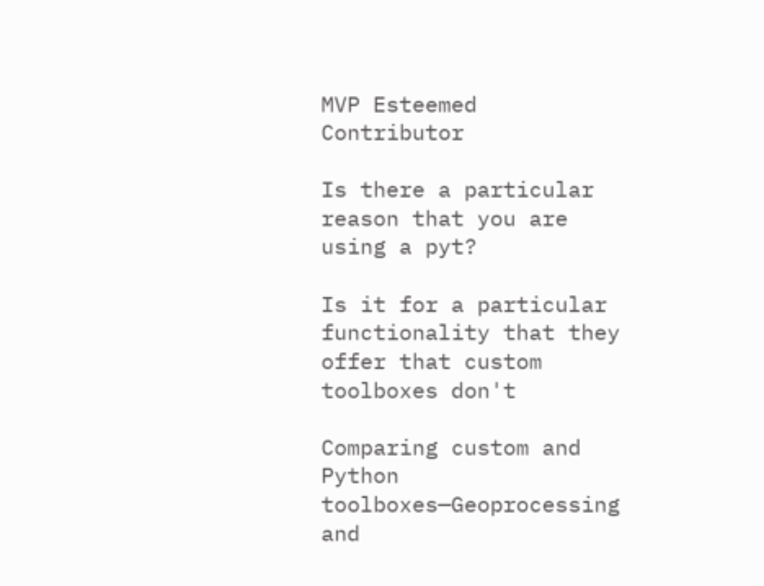MVP Esteemed Contributor

Is there a particular reason that you are using a pyt?

Is it for a particular functionality that they offer that custom toolboxes don't

Comparing custom and Python toolboxes—Geoprocessing and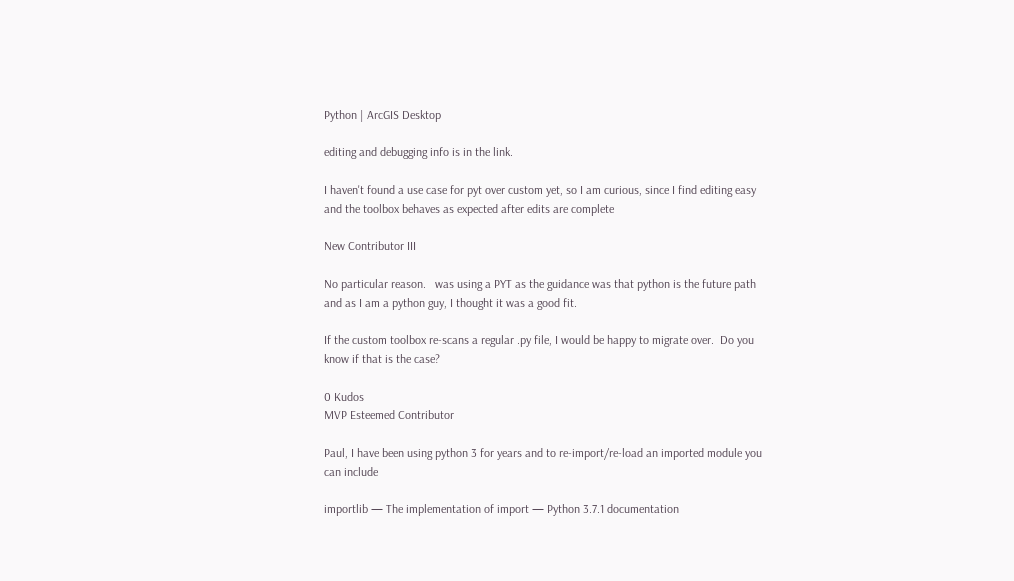Python | ArcGIS Desktop

editing and debugging info is in the link.

I haven't found a use case for pyt over custom yet, so I am curious, since I find editing easy and the toolbox behaves as expected after edits are complete

New Contributor III

No particular reason.   was using a PYT as the guidance was that python is the future path and as I am a python guy, I thought it was a good fit.

If the custom toolbox re-scans a regular .py file, I would be happy to migrate over.  Do you know if that is the case?

0 Kudos
MVP Esteemed Contributor

Paul, I have been using python 3 for years and to re-import/re-load an imported module you can include

importlib — The implementation of import — Python 3.7.1 documentation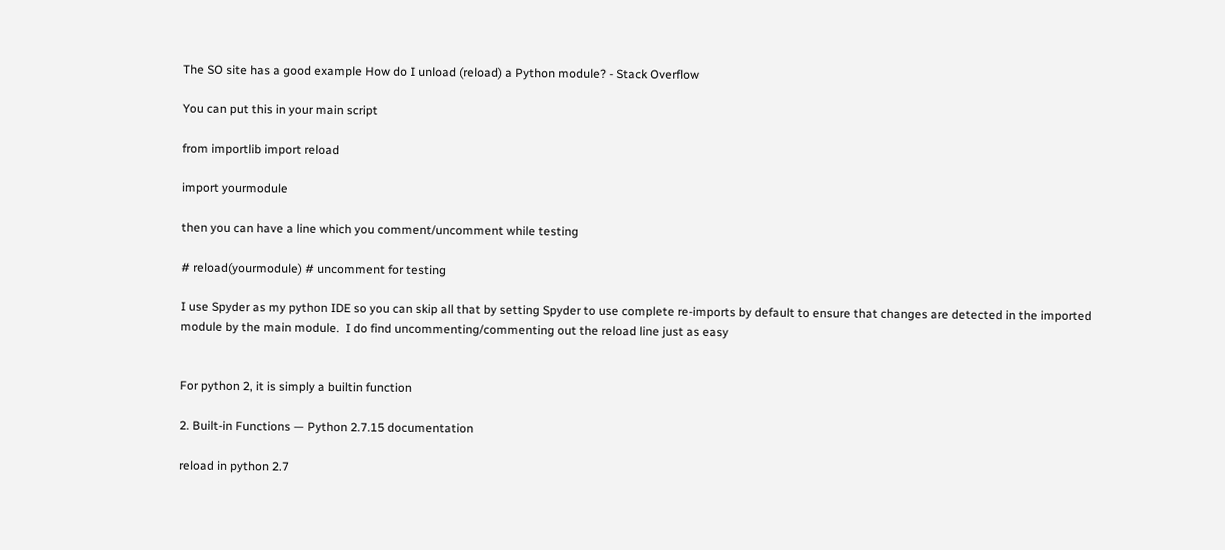The SO site has a good example How do I unload (reload) a Python module? - Stack Overflow

You can put this in your main script

from importlib import reload

import yourmodule

then you can have a line which you comment/uncomment while testing

# reload(yourmodule) # uncomment for testing

I use Spyder as my python IDE so you can skip all that by setting Spyder to use complete re-imports by default to ensure that changes are detected in the imported module by the main module.  I do find uncommenting/commenting out the reload line just as easy


For python 2, it is simply a builtin function

2. Built-in Functions — Python 2.7.15 documentation

reload in python 2.7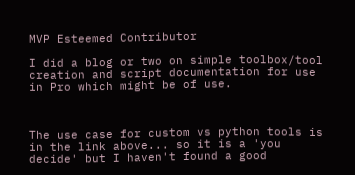MVP Esteemed Contributor

I did a blog or two on simple toolbox/tool creation and script documentation for use in Pro which might be of use.



The use case for custom vs python tools is in the link above... so it is a 'you decide' but I haven't found a good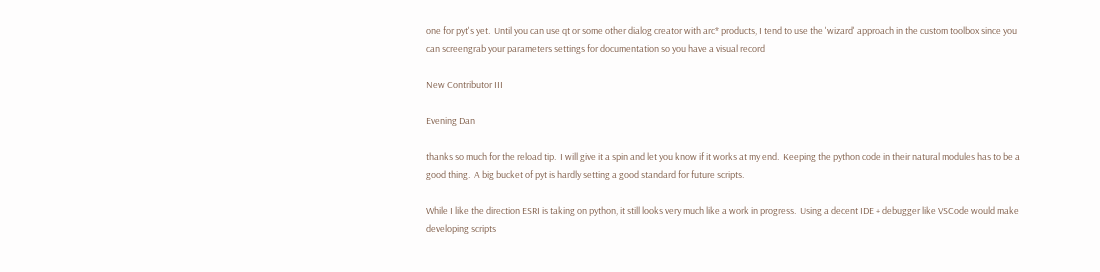one for pyt's yet.  Until you can use qt or some other dialog creator with arc* products, I tend to use the 'wizard' approach in the custom toolbox since you can screengrab your parameters settings for documentation so you have a visual record

New Contributor III

Evening Dan

thanks so much for the reload tip.  I will give it a spin and let you know if it works at my end.  Keeping the python code in their natural modules has to be a good thing.  A big bucket of pyt is hardly setting a good standard for future scripts.

While I like the direction ESRI is taking on python, it still looks very much like a work in progress.  Using a decent IDE + debugger like VSCode would make developing scripts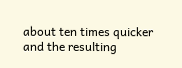about ten times quicker and the resulting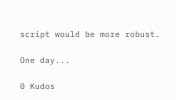script would be more robust.

One day...

0 Kudos